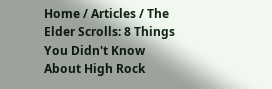Home / Articles / The Elder Scrolls: 8 Things You Didn't Know About High Rock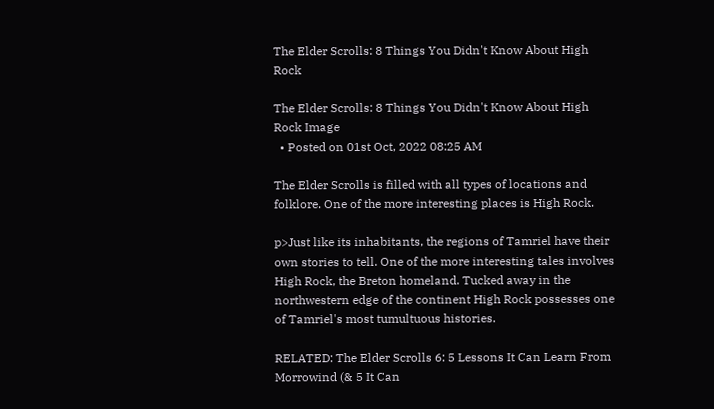The Elder Scrolls: 8 Things You Didn't Know About High Rock

The Elder Scrolls: 8 Things You Didn't Know About High Rock Image
  • Posted on 01st Oct, 2022 08:25 AM

The Elder Scrolls is filled with all types of locations and folklore. One of the more interesting places is High Rock.

p>Just like its inhabitants, the regions of Tamriel have their own stories to tell. One of the more interesting tales involves High Rock, the Breton homeland. Tucked away in the northwestern edge of the continent High Rock possesses one of Tamriel's most tumultuous histories.

RELATED: The Elder Scrolls 6: 5 Lessons It Can Learn From Morrowind (& 5 It Can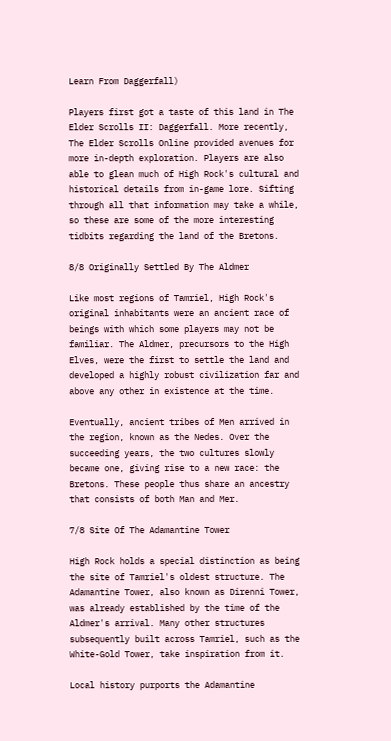Learn From Daggerfall)

Players first got a taste of this land in The Elder Scrolls II: Daggerfall. More recently, The Elder Scrolls Online provided avenues for more in-depth exploration. Players are also able to glean much of High Rock's cultural and historical details from in-game lore. Sifting through all that information may take a while, so these are some of the more interesting tidbits regarding the land of the Bretons.

8/8 Originally Settled By The Aldmer

Like most regions of Tamriel, High Rock's original inhabitants were an ancient race of beings with which some players may not be familiar. The Aldmer, precursors to the High Elves, were the first to settle the land and developed a highly robust civilization far and above any other in existence at the time.

Eventually, ancient tribes of Men arrived in the region, known as the Nedes. Over the succeeding years, the two cultures slowly became one, giving rise to a new race: the Bretons. These people thus share an ancestry that consists of both Man and Mer.

7/8 Site Of The Adamantine Tower

High Rock holds a special distinction as being the site of Tamriel's oldest structure. The Adamantine Tower, also known as Direnni Tower, was already established by the time of the Aldmer's arrival. Many other structures subsequently built across Tamriel, such as the White-Gold Tower, take inspiration from it.

Local history purports the Adamantine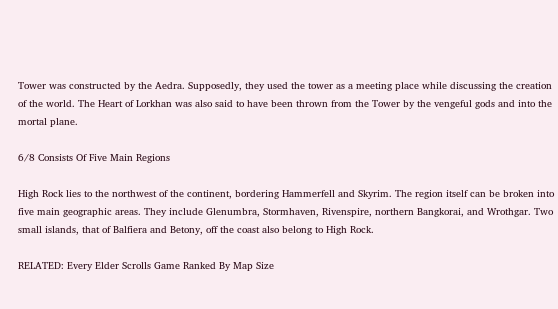Tower was constructed by the Aedra. Supposedly, they used the tower as a meeting place while discussing the creation of the world. The Heart of Lorkhan was also said to have been thrown from the Tower by the vengeful gods and into the mortal plane.

6/8 Consists Of Five Main Regions

High Rock lies to the northwest of the continent, bordering Hammerfell and Skyrim. The region itself can be broken into five main geographic areas. They include Glenumbra, Stormhaven, Rivenspire, northern Bangkorai, and Wrothgar. Two small islands, that of Balfiera and Betony, off the coast also belong to High Rock.

RELATED: Every Elder Scrolls Game Ranked By Map Size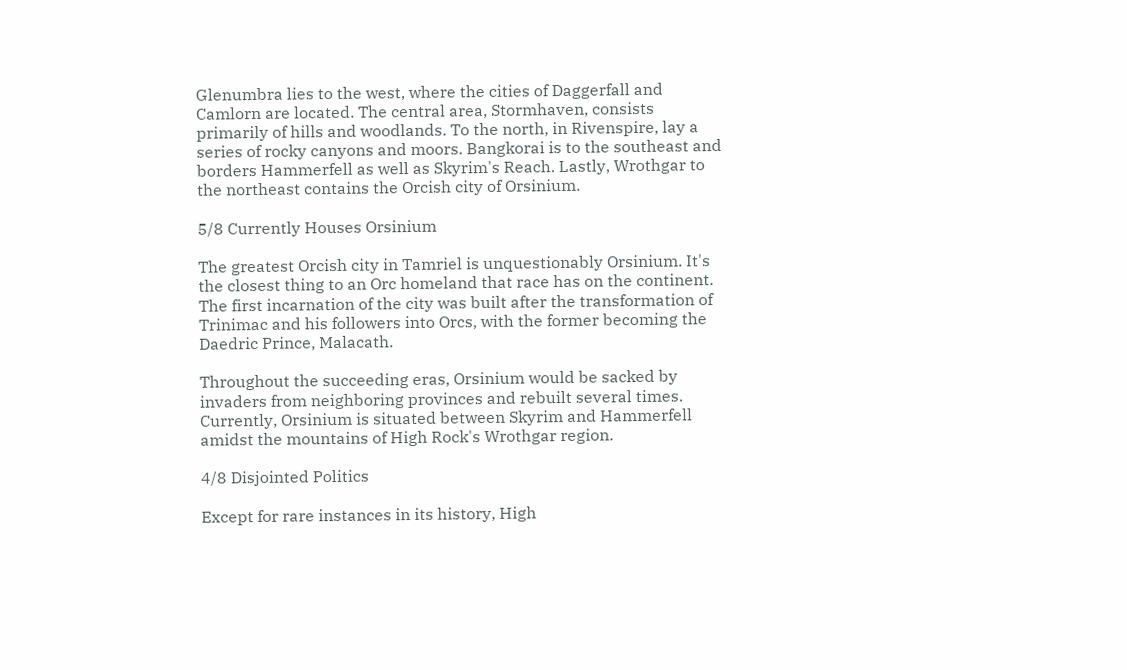Glenumbra lies to the west, where the cities of Daggerfall and Camlorn are located. The central area, Stormhaven, consists primarily of hills and woodlands. To the north, in Rivenspire, lay a series of rocky canyons and moors. Bangkorai is to the southeast and borders Hammerfell as well as Skyrim's Reach. Lastly, Wrothgar to the northeast contains the Orcish city of Orsinium.

5/8 Currently Houses Orsinium

The greatest Orcish city in Tamriel is unquestionably Orsinium. It's the closest thing to an Orc homeland that race has on the continent. The first incarnation of the city was built after the transformation of Trinimac and his followers into Orcs, with the former becoming the Daedric Prince, Malacath.

Throughout the succeeding eras, Orsinium would be sacked by invaders from neighboring provinces and rebuilt several times. Currently, Orsinium is situated between Skyrim and Hammerfell amidst the mountains of High Rock's Wrothgar region.

4/8 Disjointed Politics

Except for rare instances in its history, High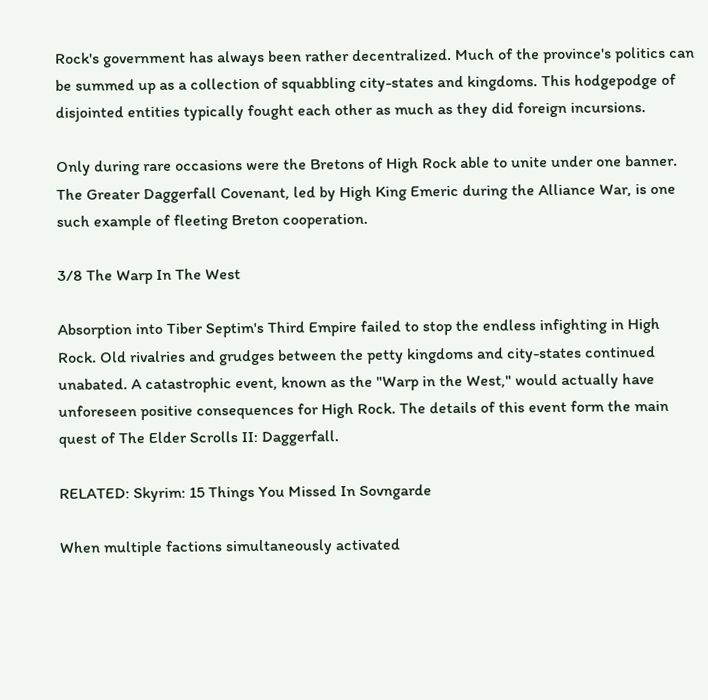Rock's government has always been rather decentralized. Much of the province's politics can be summed up as a collection of squabbling city-states and kingdoms. This hodgepodge of disjointed entities typically fought each other as much as they did foreign incursions.

Only during rare occasions were the Bretons of High Rock able to unite under one banner. The Greater Daggerfall Covenant, led by High King Emeric during the Alliance War, is one such example of fleeting Breton cooperation.

3/8 The Warp In The West

Absorption into Tiber Septim's Third Empire failed to stop the endless infighting in High Rock. Old rivalries and grudges between the petty kingdoms and city-states continued unabated. A catastrophic event, known as the "Warp in the West," would actually have unforeseen positive consequences for High Rock. The details of this event form the main quest of The Elder Scrolls II: Daggerfall.

RELATED: Skyrim: 15 Things You Missed In Sovngarde

When multiple factions simultaneously activated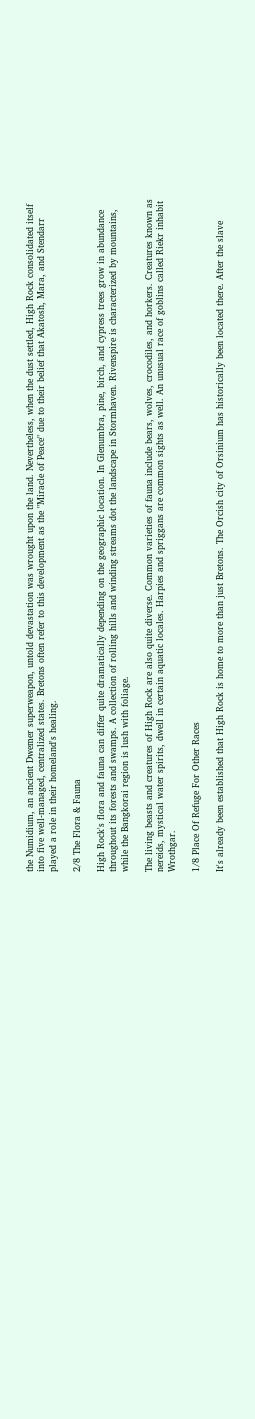the Numidium, an ancient Dwemer superweapon, untold devastation was wrought upon the land. Nevertheless, when the dust settled, High Rock consolidated itself into five well-managed, centralized states. Bretons often refer to this development as the "Miracle of Peace" due to their belief that Akatosh, Mara, and Stendarr played a role in their homeland's healing.

2/8 The Flora & Fauna

High Rock's flora and fauna can differ quite dramatically depending on the geographic location. In Glenumbra, pine, birch, and cypress trees grow in abundance throughout its forests and swamps. A collection of rolling hills and winding streams dot the landscape in Stormhaven. Rivenspire is characterized by mountains, while the Bangkorai region is lush with foliage.

The living beasts and creatures of High Rock are also quite diverse. Common varieties of fauna include bears, wolves, crocodiles, and horkers. Creatures known as nereids, mystical water spirits, dwell in certain aquatic locales. Harpies and spriggans are common sights as well. An unusual race of goblins called Riekr inhabit Wrothgar.

1/8 Place Of Refuge For Other Races

It's already been established that High Rock is home to more than just Bretons. The Orcish city of Orsinium has historically been located there. After the slave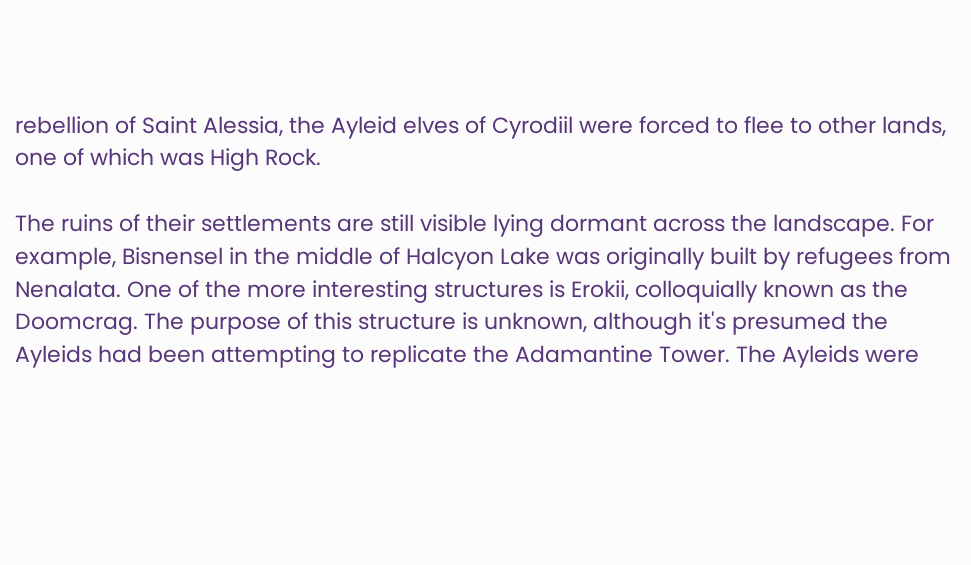rebellion of Saint Alessia, the Ayleid elves of Cyrodiil were forced to flee to other lands, one of which was High Rock.

The ruins of their settlements are still visible lying dormant across the landscape. For example, Bisnensel in the middle of Halcyon Lake was originally built by refugees from Nenalata. One of the more interesting structures is Erokii, colloquially known as the Doomcrag. The purpose of this structure is unknown, although it's presumed the Ayleids had been attempting to replicate the Adamantine Tower. The Ayleids were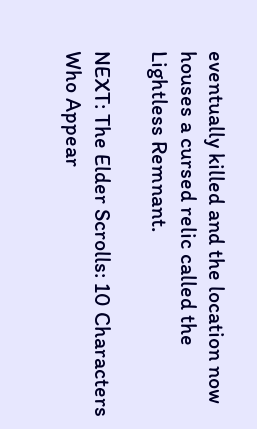eventually killed and the location now houses a cursed relic called the Lightless Remnant.

NEXT: The Elder Scrolls: 10 Characters Who Appear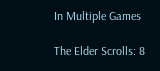In Multiple Games

The Elder Scrolls: 8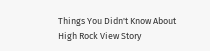Things You Didn't Know About High Rock View Story